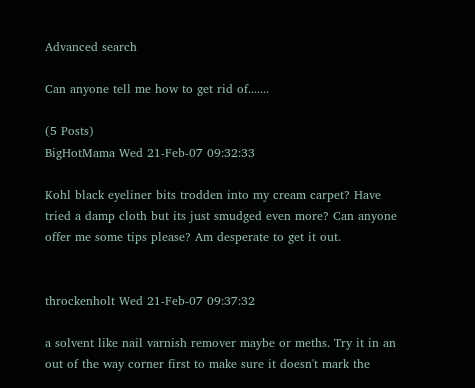Advanced search

Can anyone tell me how to get rid of.......

(5 Posts)
BigHotMama Wed 21-Feb-07 09:32:33

Kohl black eyeliner bits trodden into my cream carpet? Have tried a damp cloth but its just smudged even more? Can anyone offer me some tips please? Am desperate to get it out.


throckenholt Wed 21-Feb-07 09:37:32

a solvent like nail varnish remover maybe or meths. Try it in an out of the way corner first to make sure it doesn't mark the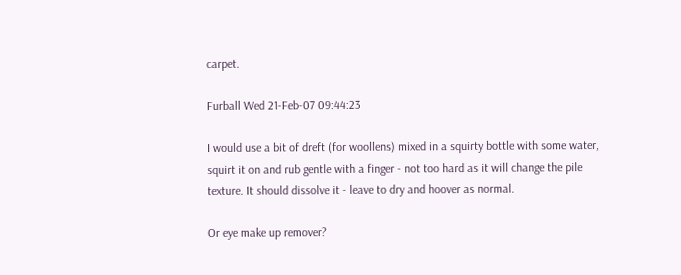carpet.

Furball Wed 21-Feb-07 09:44:23

I would use a bit of dreft (for woollens) mixed in a squirty bottle with some water, squirt it on and rub gentle with a finger - not too hard as it will change the pile texture. It should dissolve it - leave to dry and hoover as normal.

Or eye make up remover?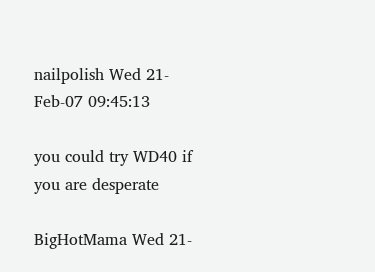nailpolish Wed 21-Feb-07 09:45:13

you could try WD40 if you are desperate

BigHotMama Wed 21-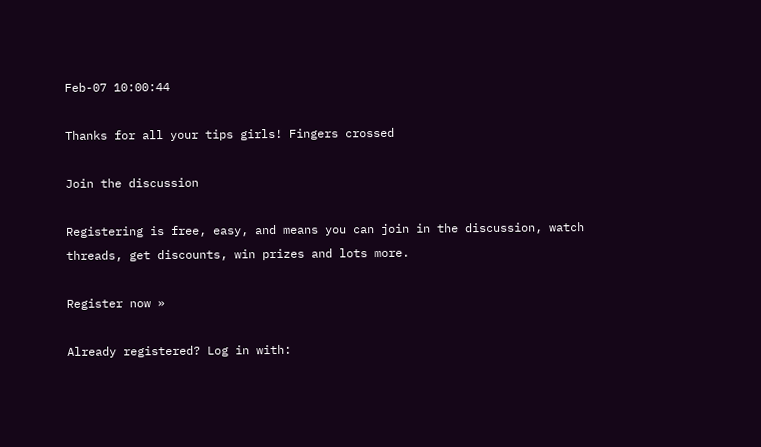Feb-07 10:00:44

Thanks for all your tips girls! Fingers crossed

Join the discussion

Registering is free, easy, and means you can join in the discussion, watch threads, get discounts, win prizes and lots more.

Register now »

Already registered? Log in with: